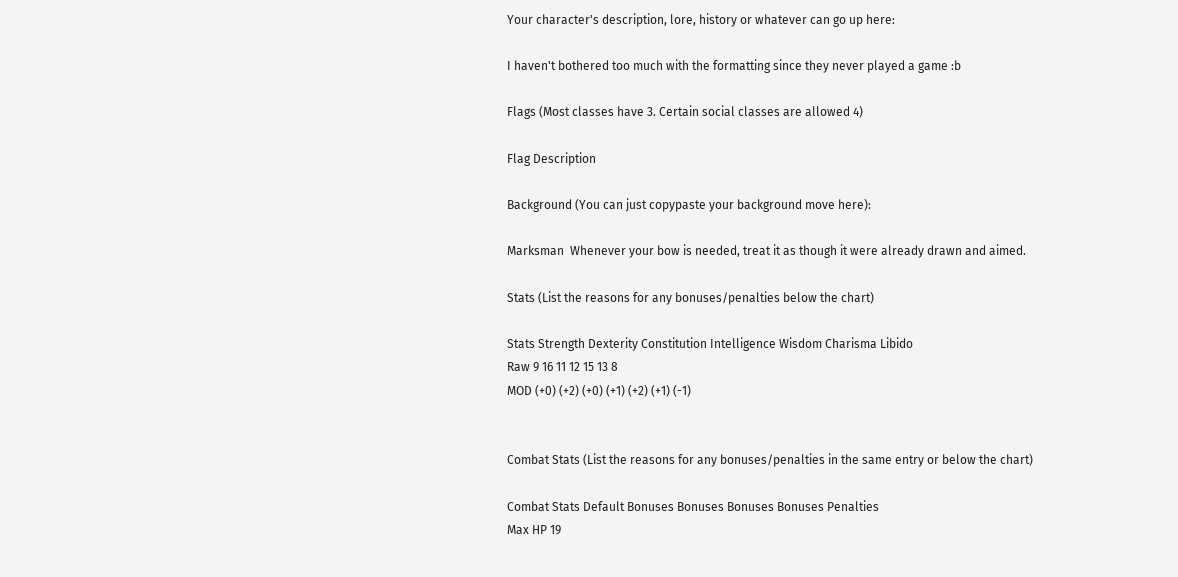Your character's description, lore, history or whatever can go up here:

I haven't bothered too much with the formatting since they never played a game :b

Flags (Most classes have 3. Certain social classes are allowed 4)

Flag Description

Background (You can just copypaste your background move here):

Marksman  Whenever your bow is needed, treat it as though it were already drawn and aimed.

Stats (List the reasons for any bonuses/penalties below the chart)

Stats Strength Dexterity Constitution Intelligence Wisdom Charisma Libido
Raw 9 16 11 12 15 13 8
MOD (+0) (+2) (+0) (+1) (+2) (+1) (-1)


Combat Stats (List the reasons for any bonuses/penalties in the same entry or below the chart)

Combat Stats Default Bonuses Bonuses Bonuses Bonuses Penalties
Max HP 19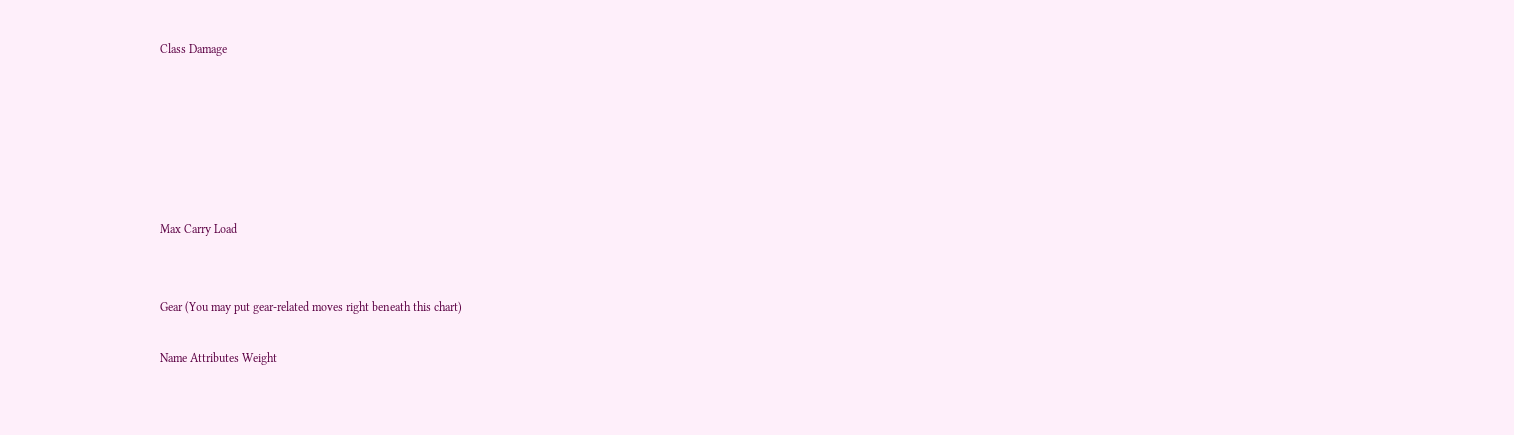Class Damage






Max Carry Load


Gear (You may put gear-related moves right beneath this chart)

Name Attributes Weight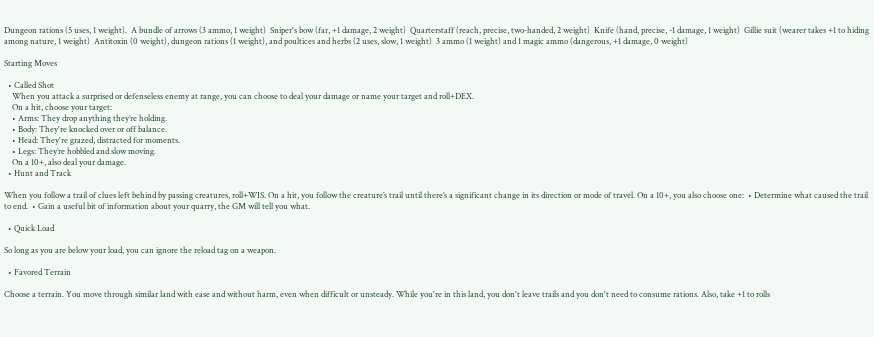Dungeon rations (5 uses, 1 weight).  A bundle of arrows (3 ammo, 1 weight)  Sniper's bow (far, +1 damage, 2 weight)  Quarterstaff (reach, precise, two-handed, 2 weight)  Knife (hand, precise, -1 damage, 1 weight)  Gillie suit (wearer takes +1 to hiding among nature, 1 weight)  Antitoxin (0 weight), dungeon rations (1 weight), and poultices and herbs (2 uses, slow, 1 weight)  3 ammo (1 weight) and 1 magic ammo (dangerous, +1 damage, 0 weight)

Starting Moves

  • Called Shot
    When you attack a surprised or defenseless enemy at range, you can choose to deal your damage or name your target and roll+DEX.
    On a hit, choose your target:
    • Arms: They drop anything they’re holding.
    • Body: They're knocked over or off balance.
    • Head: They're grazed, distracted for moments.
    • Legs: They’re hobbled and slow moving.
    On a 10+, also deal your damage.
  • Hunt and Track

When you follow a trail of clues left behind by passing creatures, roll+WIS. On a hit, you follow the creature’s trail until there’s a significant change in its direction or mode of travel. On a 10+, you also choose one:  • Determine what caused the trail to end.  • Gain a useful bit of information about your quarry, the GM will tell you what.

  • Quick Load

So long as you are below your load, you can ignore the reload tag on a weapon.

  • Favored Terrain

Choose a terrain. You move through similar land with ease and without harm, even when difficult or unsteady. While you're in this land, you don't leave trails and you don't need to consume rations. Also, take +1 to rolls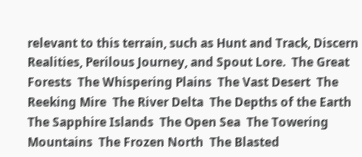relevant to this terrain, such as Hunt and Track, Discern Realities, Perilous Journey, and Spout Lore.  The Great Forests  The Whispering Plains  The Vast Desert  The Reeking Mire  The River Delta  The Depths of the Earth  The Sapphire Islands  The Open Sea  The Towering Mountains  The Frozen North  The Blasted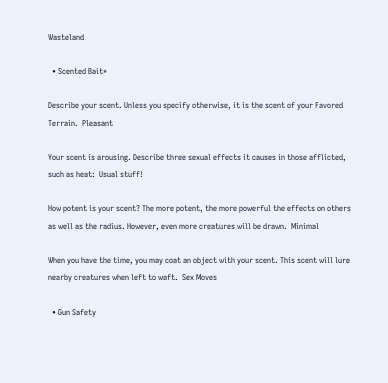Wasteland

  • Scented Bait*

Describe your scent. Unless you specify otherwise, it is the scent of your Favored Terrain.  Pleasant

Your scent is arousing. Describe three sexual effects it causes in those afflicted, such as heat:  Usual stuff!

How potent is your scent? The more potent, the more powerful the effects on others as well as the radius. However, even more creatures will be drawn.  Minimal

When you have the time, you may coat an object with your scent. This scent will lure nearby creatures when left to waft.  Sex Moves

  • Gun Safety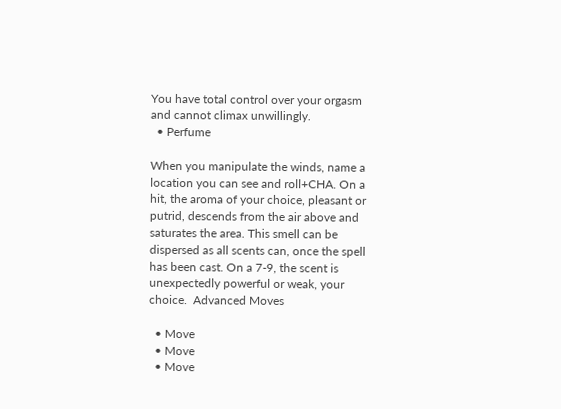You have total control over your orgasm and cannot climax unwillingly.
  • Perfume

When you manipulate the winds, name a location you can see and roll+CHA. On a hit, the aroma of your choice, pleasant or putrid, descends from the air above and saturates the area. This smell can be dispersed as all scents can, once the spell has been cast. On a 7-9, the scent is unexpectedly powerful or weak, your choice.  Advanced Moves

  • Move
  • Move
  • Move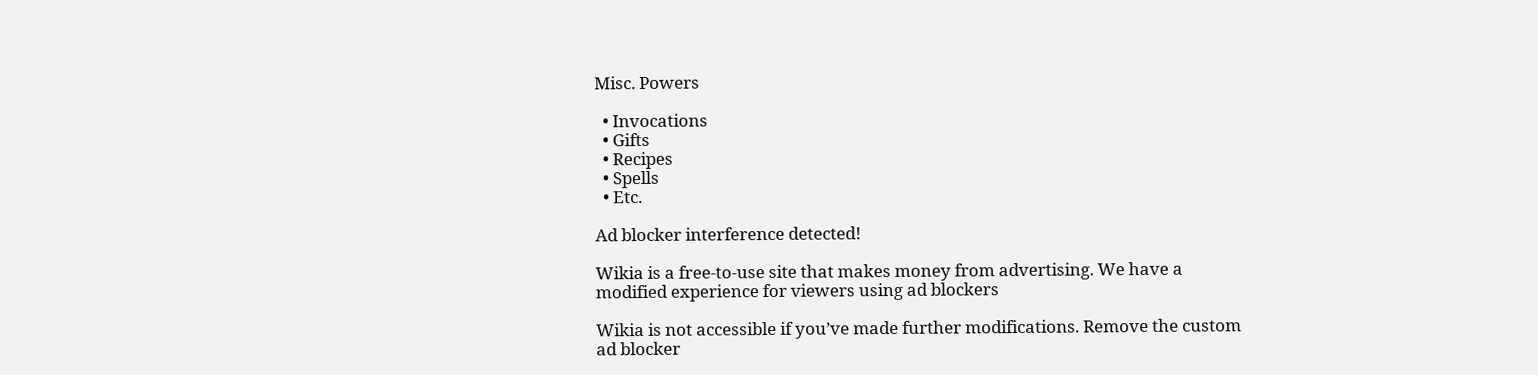Misc. Powers

  • Invocations
  • Gifts
  • Recipes
  • Spells
  • Etc.

Ad blocker interference detected!

Wikia is a free-to-use site that makes money from advertising. We have a modified experience for viewers using ad blockers

Wikia is not accessible if you’ve made further modifications. Remove the custom ad blocker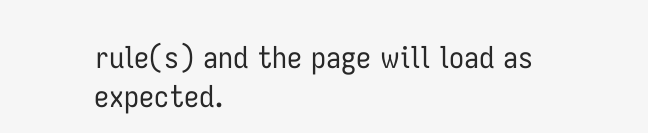rule(s) and the page will load as expected.